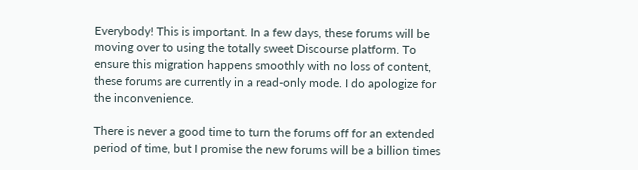Everybody! This is important. In a few days, these forums will be moving over to using the totally sweet Discourse platform. To ensure this migration happens smoothly with no loss of content, these forums are currently in a read-only mode. I do apologize for the inconvenience.

There is never a good time to turn the forums off for an extended period of time, but I promise the new forums will be a billion times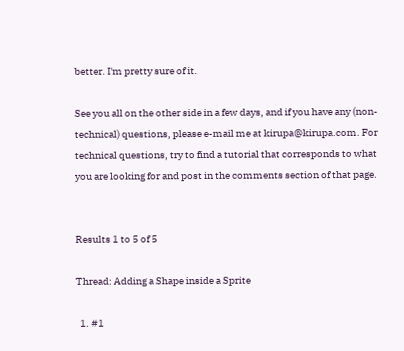better. I'm pretty sure of it.

See you all on the other side in a few days, and if you have any (non-technical) questions, please e-mail me at kirupa@kirupa.com. For technical questions, try to find a tutorial that corresponds to what you are looking for and post in the comments section of that page.


Results 1 to 5 of 5

Thread: Adding a Shape inside a Sprite

  1. #1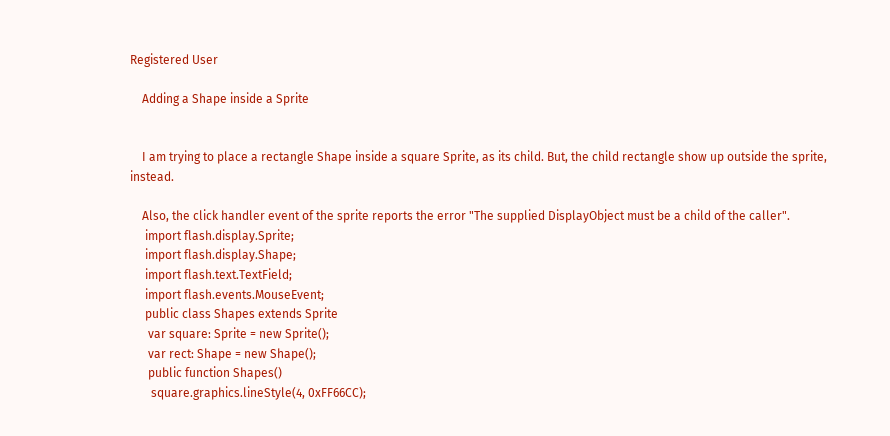Registered User

    Adding a Shape inside a Sprite


    I am trying to place a rectangle Shape inside a square Sprite, as its child. But, the child rectangle show up outside the sprite, instead.

    Also, the click handler event of the sprite reports the error "The supplied DisplayObject must be a child of the caller".
     import flash.display.Sprite;
     import flash.display.Shape;
     import flash.text.TextField;
     import flash.events.MouseEvent;
     public class Shapes extends Sprite
      var square: Sprite = new Sprite();
      var rect: Shape = new Shape();
      public function Shapes()
       square.graphics.lineStyle(4, 0xFF66CC);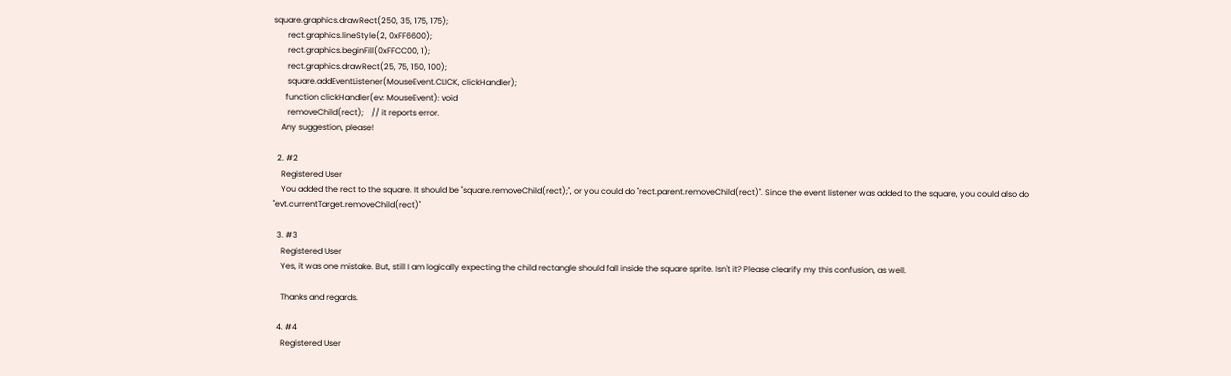square.graphics.drawRect(250, 35, 175, 175);
       rect.graphics.lineStyle(2, 0xFF6600);
       rect.graphics.beginFill(0xFFCC00, 1);
       rect.graphics.drawRect(25, 75, 150, 100);
       square.addEventListener(MouseEvent.CLICK, clickHandler);
      function clickHandler(ev: MouseEvent): void
       removeChild(rect);    // it reports error.
    Any suggestion, please!

  2. #2
    Registered User
    You added the rect to the square. It should be "square.removeChild(rect);", or you could do "rect.parent.removeChild(rect)". Since the event listener was added to the square, you could also do "evt.currentTarget.removeChild(rect)"

  3. #3
    Registered User
    Yes, it was one mistake. But, still I am logically expecting the child rectangle should fall inside the square sprite. Isn't it? Please clearify my this confusion, as well.

    Thanks and regards.

  4. #4
    Registered User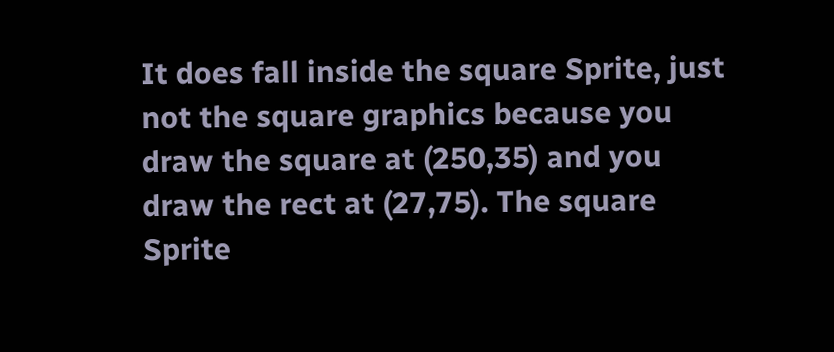It does fall inside the square Sprite, just not the square graphics because you draw the square at (250,35) and you draw the rect at (27,75). The square Sprite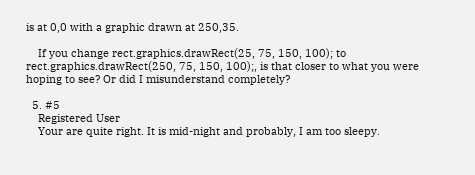is at 0,0 with a graphic drawn at 250,35.

    If you change rect.graphics.drawRect(25, 75, 150, 100); to rect.graphics.drawRect(250, 75, 150, 100);, is that closer to what you were hoping to see? Or did I misunderstand completely?

  5. #5
    Registered User
    Your are quite right. It is mid-night and probably, I am too sleepy.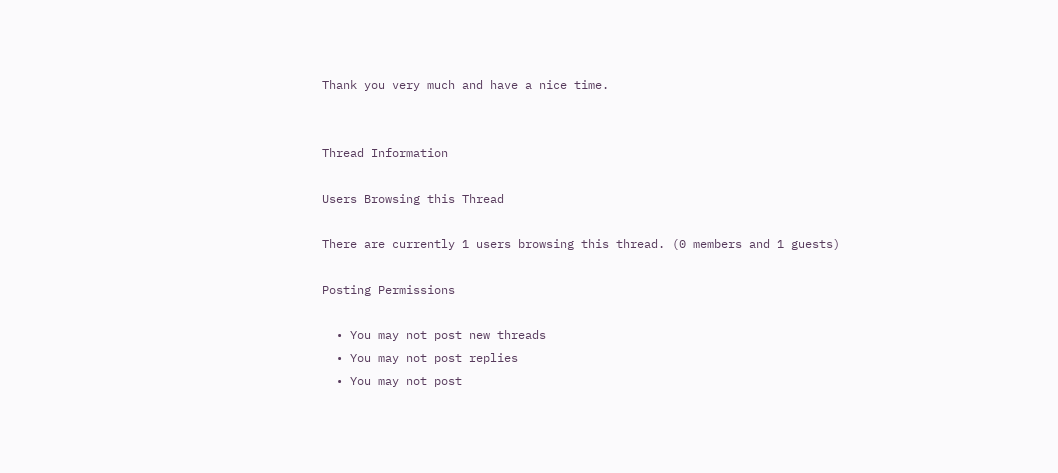Thank you very much and have a nice time.


Thread Information

Users Browsing this Thread

There are currently 1 users browsing this thread. (0 members and 1 guests)

Posting Permissions

  • You may not post new threads
  • You may not post replies
  • You may not post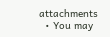attachments
  • You may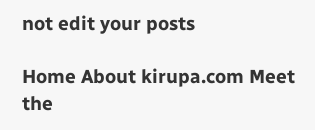not edit your posts

Home About kirupa.com Meet the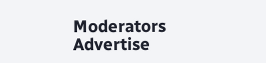Moderators Advertise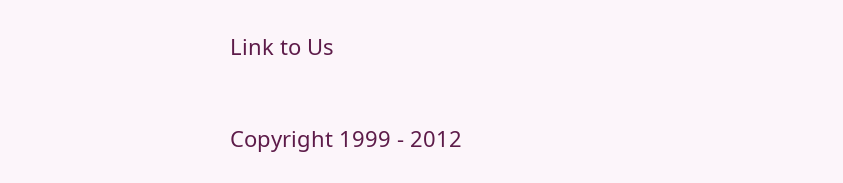Link to Us


Copyright 1999 - 2012